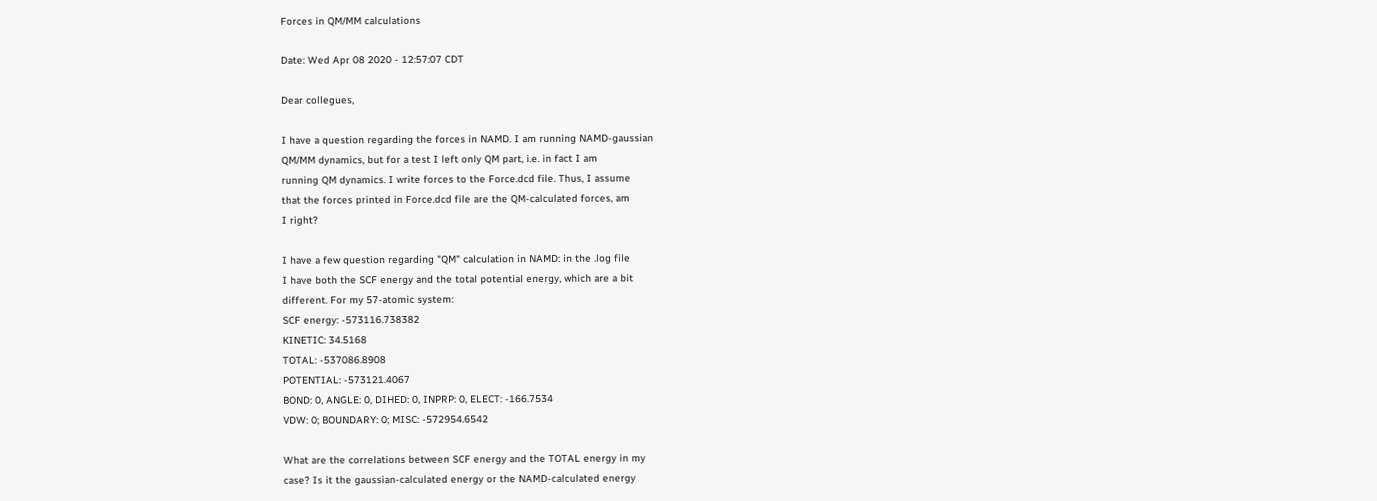Forces in QM/MM calculations

Date: Wed Apr 08 2020 - 12:57:07 CDT

Dear collegues,

I have a question regarding the forces in NAMD. I am running NAMD-gaussian
QM/MM dynamics, but for a test I left only QM part, i.e. in fact I am
running QM dynamics. I write forces to the Force.dcd file. Thus, I assume
that the forces printed in Force.dcd file are the QM-calculated forces, am
I right?

I have a few question regarding "QM" calculation in NAMD: in the .log file
I have both the SCF energy and the total potential energy, which are a bit
different. For my 57-atomic system:
SCF energy: -573116.738382
KINETIC: 34.5168
TOTAL: -537086.8908
POTENTIAL: -573121.4067
BOND: 0, ANGLE: 0, DIHED: 0, INPRP: 0, ELECT: -166.7534
VDW: 0; BOUNDARY: 0; MISC: -572954.6542

What are the correlations between SCF energy and the TOTAL energy in my
case? Is it the gaussian-calculated energy or the NAMD-calculated energy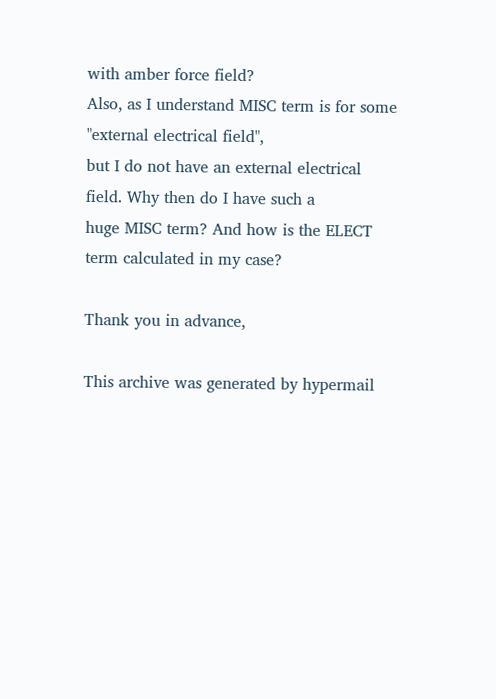with amber force field?
Also, as I understand MISC term is for some "external electrical field",
but I do not have an external electrical field. Why then do I have such a
huge MISC term? And how is the ELECT term calculated in my case?

Thank you in advance,

This archive was generated by hypermail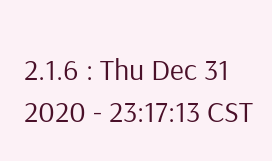2.1.6 : Thu Dec 31 2020 - 23:17:13 CST